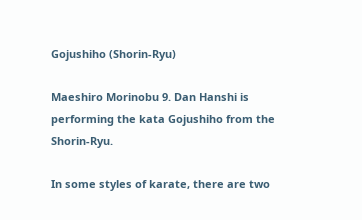Gojushiho (Shorin-Ryu)

Maeshiro Morinobu 9. Dan Hanshi is performing the kata Gojushiho from the Shorin-Ryu.

In some styles of karate, there are two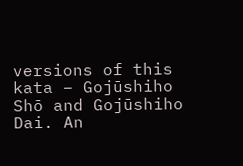versions of this kata – Gojūshiho Shō and Gojūshiho Dai. An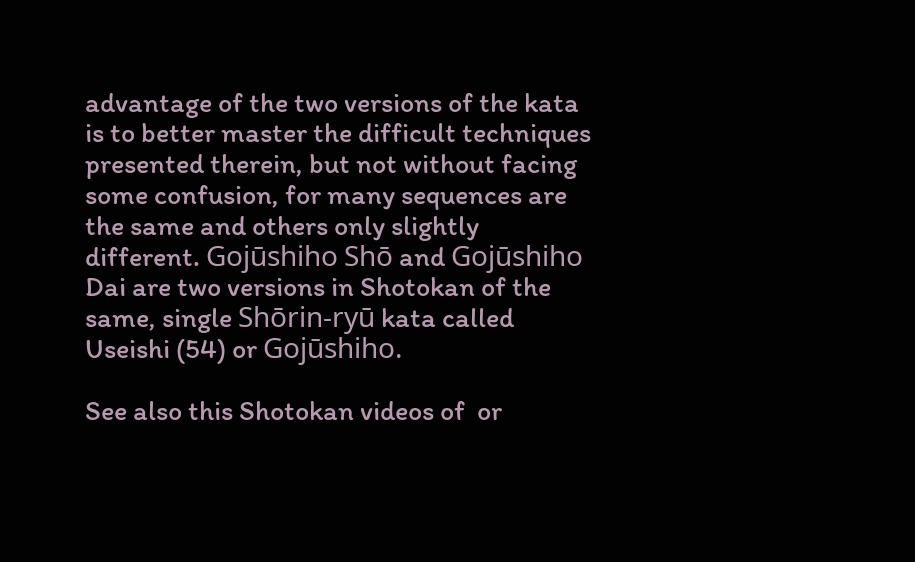advantage of the two versions of the kata is to better master the difficult techniques presented therein, but not without facing some confusion, for many sequences are the same and others only slightly different. Gojūshiho Shō and Gojūshiho Dai are two versions in Shotokan of the same, single Shōrin-ryū kata called Useishi (54) or Gojūshiho.

See also this Shotokan videos of  or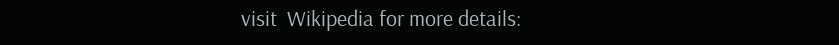visit  Wikipedia for more details: